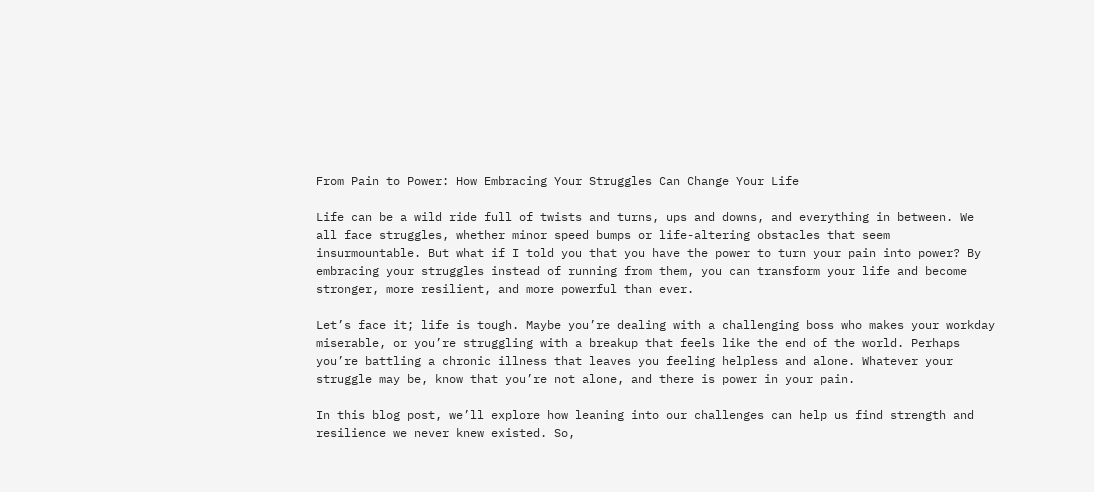From Pain to Power: How Embracing Your Struggles Can Change Your Life

Life can be a wild ride full of twists and turns, ups and downs, and everything in between. We all face struggles, whether minor speed bumps or life-altering obstacles that seem insurmountable. But what if I told you that you have the power to turn your pain into power? By embracing your struggles instead of running from them, you can transform your life and become stronger, more resilient, and more powerful than ever.

Let’s face it; life is tough. Maybe you’re dealing with a challenging boss who makes your workday miserable, or you’re struggling with a breakup that feels like the end of the world. Perhaps you’re battling a chronic illness that leaves you feeling helpless and alone. Whatever your struggle may be, know that you’re not alone, and there is power in your pain.

In this blog post, we’ll explore how leaning into our challenges can help us find strength and resilience we never knew existed. So,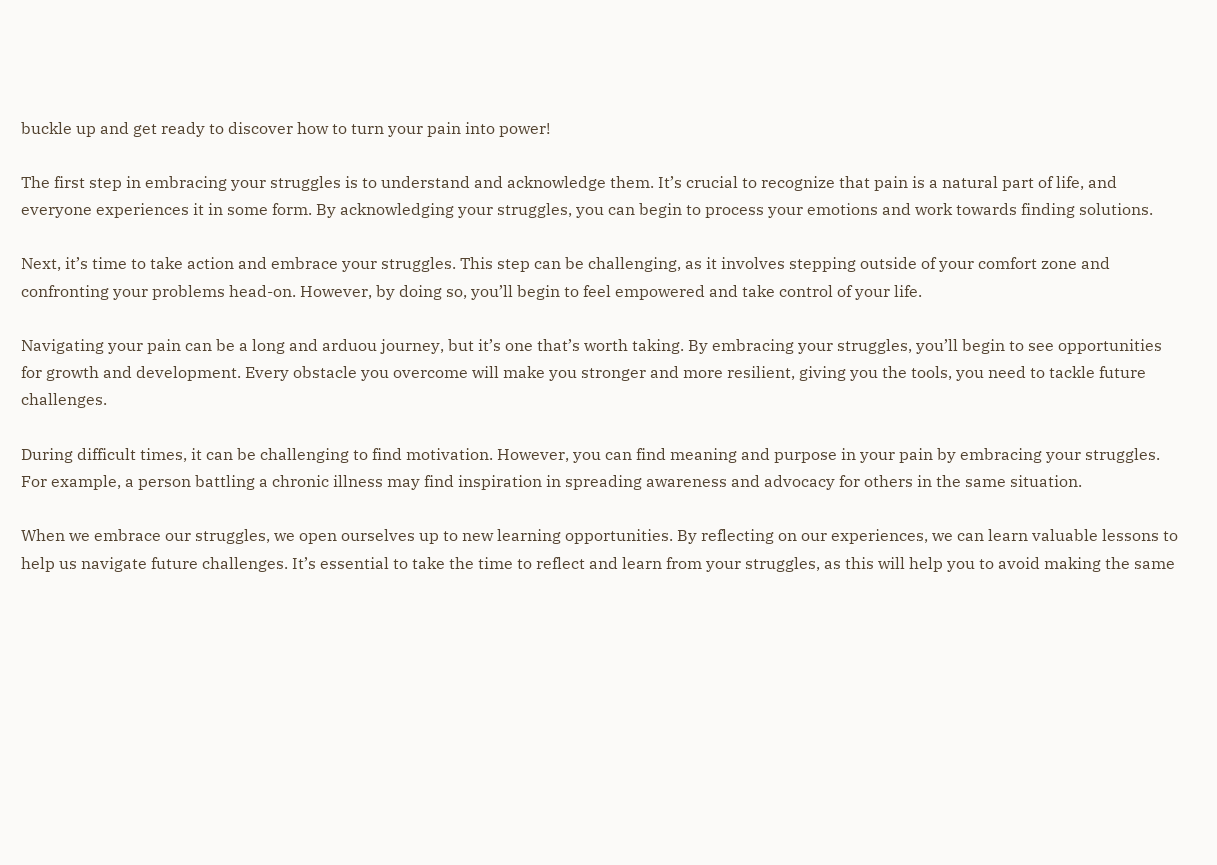buckle up and get ready to discover how to turn your pain into power!

The first step in embracing your struggles is to understand and acknowledge them. It’s crucial to recognize that pain is a natural part of life, and everyone experiences it in some form. By acknowledging your struggles, you can begin to process your emotions and work towards finding solutions.

Next, it’s time to take action and embrace your struggles. This step can be challenging, as it involves stepping outside of your comfort zone and confronting your problems head-on. However, by doing so, you’ll begin to feel empowered and take control of your life.

Navigating your pain can be a long and arduou journey, but it’s one that’s worth taking. By embracing your struggles, you’ll begin to see opportunities for growth and development. Every obstacle you overcome will make you stronger and more resilient, giving you the tools, you need to tackle future challenges.

During difficult times, it can be challenging to find motivation. However, you can find meaning and purpose in your pain by embracing your struggles. For example, a person battling a chronic illness may find inspiration in spreading awareness and advocacy for others in the same situation.

When we embrace our struggles, we open ourselves up to new learning opportunities. By reflecting on our experiences, we can learn valuable lessons to help us navigate future challenges. It’s essential to take the time to reflect and learn from your struggles, as this will help you to avoid making the same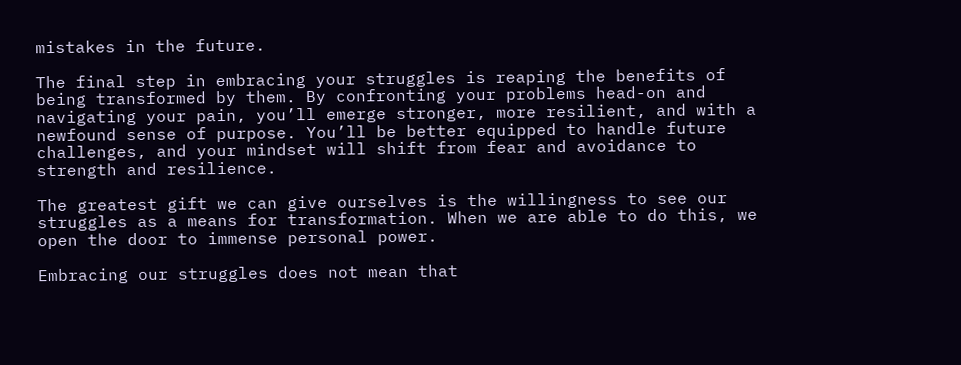mistakes in the future.

The final step in embracing your struggles is reaping the benefits of being transformed by them. By confronting your problems head-on and navigating your pain, you’ll emerge stronger, more resilient, and with a newfound sense of purpose. You’ll be better equipped to handle future challenges, and your mindset will shift from fear and avoidance to strength and resilience.

The greatest gift we can give ourselves is the willingness to see our struggles as a means for transformation. When we are able to do this, we open the door to immense personal power.

Embracing our struggles does not mean that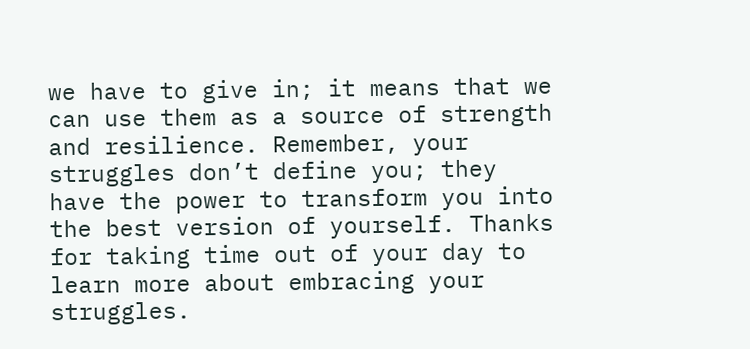we have to give in; it means that we can use them as a source of strength and resilience. Remember, your struggles don’t define you; they have the power to transform you into the best version of yourself. Thanks for taking time out of your day to learn more about embracing your struggles.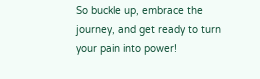So buckle up, embrace the journey, and get ready to turn your pain into power!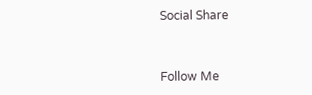Social Share


Follow Me